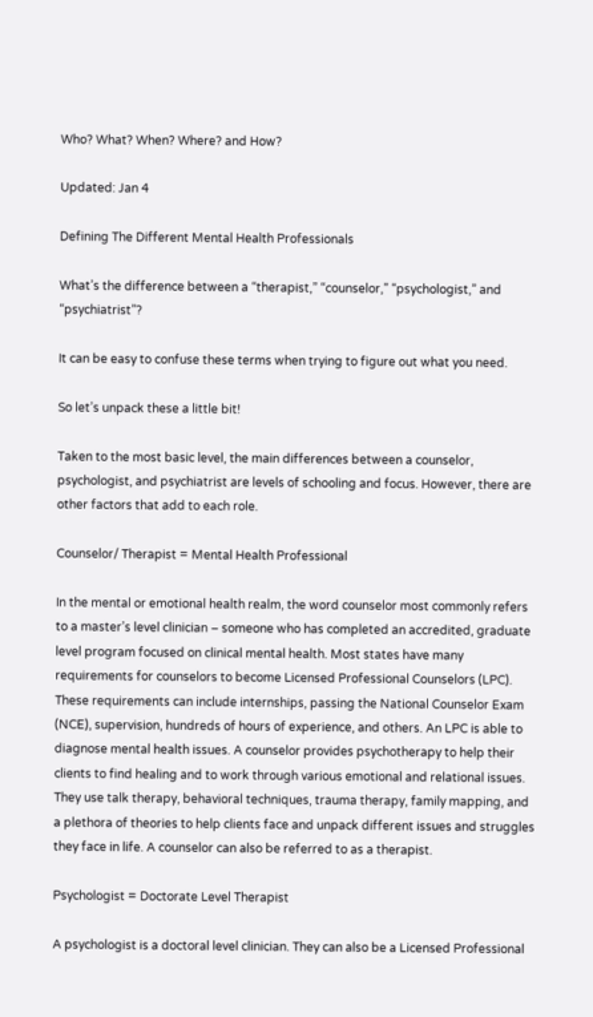Who? What? When? Where? and How?

Updated: Jan 4

Defining The Different Mental Health Professionals

What’s the difference between a “therapist,” “counselor,” “psychologist,” and “psychiatrist”?

It can be easy to confuse these terms when trying to figure out what you need.

So let’s unpack these a little bit!

Taken to the most basic level, the main differences between a counselor, psychologist, and psychiatrist are levels of schooling and focus. However, there are other factors that add to each role.

Counselor/ Therapist = Mental Health Professional

In the mental or emotional health realm, the word counselor most commonly refers to a master’s level clinician – someone who has completed an accredited, graduate level program focused on clinical mental health. Most states have many requirements for counselors to become Licensed Professional Counselors (LPC). These requirements can include internships, passing the National Counselor Exam (NCE), supervision, hundreds of hours of experience, and others. An LPC is able to diagnose mental health issues. A counselor provides psychotherapy to help their clients to find healing and to work through various emotional and relational issues. They use talk therapy, behavioral techniques, trauma therapy, family mapping, and a plethora of theories to help clients face and unpack different issues and struggles they face in life. A counselor can also be referred to as a therapist.

Psychologist = Doctorate Level Therapist

A psychologist is a doctoral level clinician. They can also be a Licensed Professional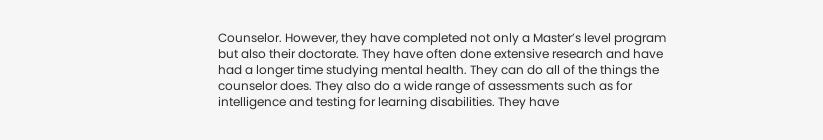Counselor. However, they have completed not only a Master’s level program but also their doctorate. They have often done extensive research and have had a longer time studying mental health. They can do all of the things the counselor does. They also do a wide range of assessments such as for intelligence and testing for learning disabilities. They have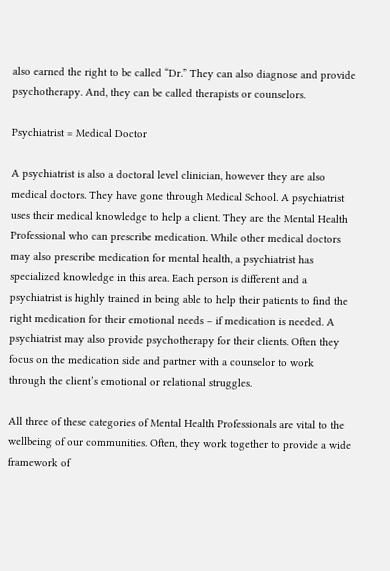also earned the right to be called “Dr.” They can also diagnose and provide psychotherapy. And, they can be called therapists or counselors.

Psychiatrist = Medical Doctor

A psychiatrist is also a doctoral level clinician, however they are also medical doctors. They have gone through Medical School. A psychiatrist uses their medical knowledge to help a client. They are the Mental Health Professional who can prescribe medication. While other medical doctors may also prescribe medication for mental health, a psychiatrist has specialized knowledge in this area. Each person is different and a psychiatrist is highly trained in being able to help their patients to find the right medication for their emotional needs – if medication is needed. A psychiatrist may also provide psychotherapy for their clients. Often they focus on the medication side and partner with a counselor to work through the client’s emotional or relational struggles.

All three of these categories of Mental Health Professionals are vital to the wellbeing of our communities. Often, they work together to provide a wide framework of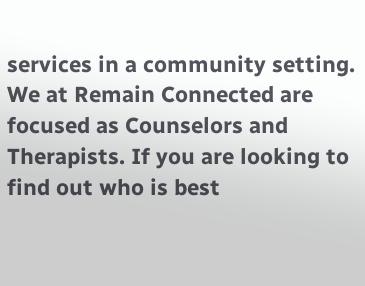services in a community setting. We at Remain Connected are focused as Counselors and Therapists. If you are looking to find out who is best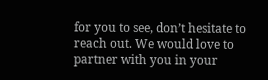for you to see, don’t hesitate to reach out. We would love to partner with you in your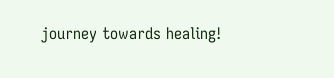journey towards healing!